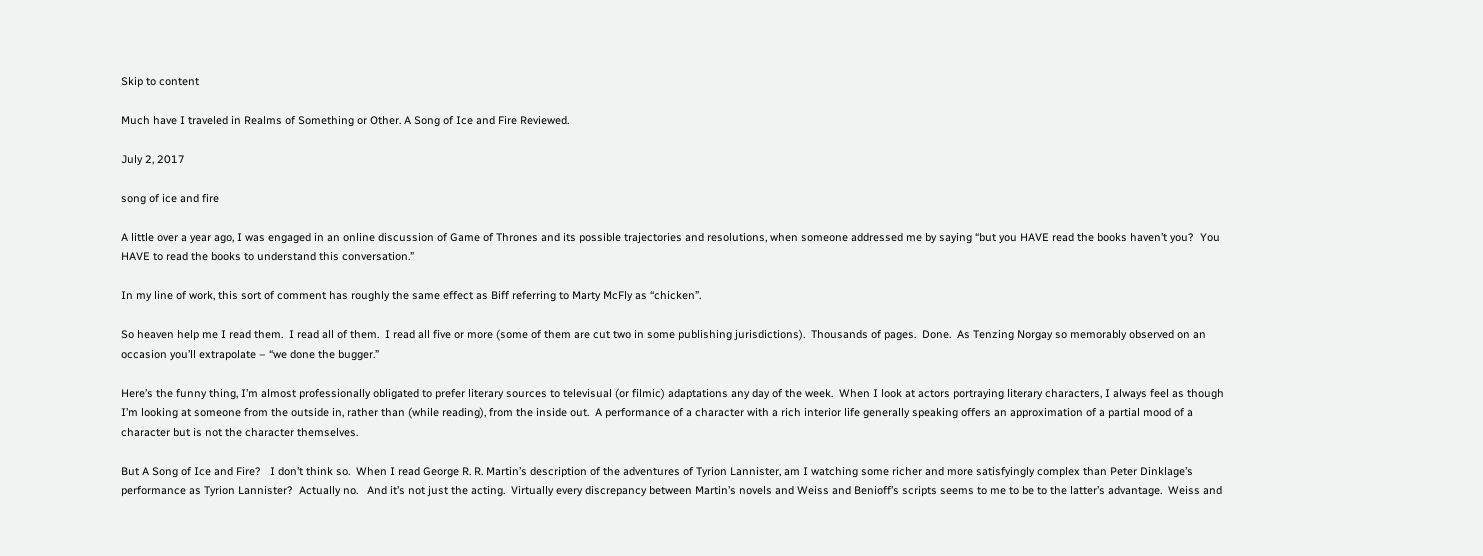Skip to content

Much have I traveled in Realms of Something or Other. A Song of Ice and Fire Reviewed.

July 2, 2017

song of ice and fire

A little over a year ago, I was engaged in an online discussion of Game of Thrones and its possible trajectories and resolutions, when someone addressed me by saying “but you HAVE read the books haven’t you?  You HAVE to read the books to understand this conversation.”

In my line of work, this sort of comment has roughly the same effect as Biff referring to Marty McFly as “chicken”.

So heaven help me I read them.  I read all of them.  I read all five or more (some of them are cut two in some publishing jurisdictions).  Thousands of pages.  Done.  As Tenzing Norgay so memorably observed on an occasion you’ll extrapolate – “we done the bugger.”

Here’s the funny thing, I’m almost professionally obligated to prefer literary sources to televisual (or filmic) adaptations any day of the week.  When I look at actors portraying literary characters, I always feel as though I’m looking at someone from the outside in, rather than (while reading), from the inside out.  A performance of a character with a rich interior life generally speaking offers an approximation of a partial mood of a character but is not the character themselves.

But A Song of Ice and Fire?   I don’t think so.  When I read George R. R. Martin’s description of the adventures of Tyrion Lannister, am I watching some richer and more satisfyingly complex than Peter Dinklage’s performance as Tyrion Lannister?  Actually no.   And it’s not just the acting.  Virtually every discrepancy between Martin’s novels and Weiss and Benioff’s scripts seems to me to be to the latter’s advantage.  Weiss and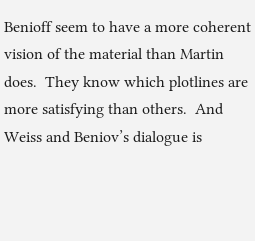Benioff seem to have a more coherent vision of the material than Martin does.  They know which plotlines are more satisfying than others.  And Weiss and Beniov’s dialogue is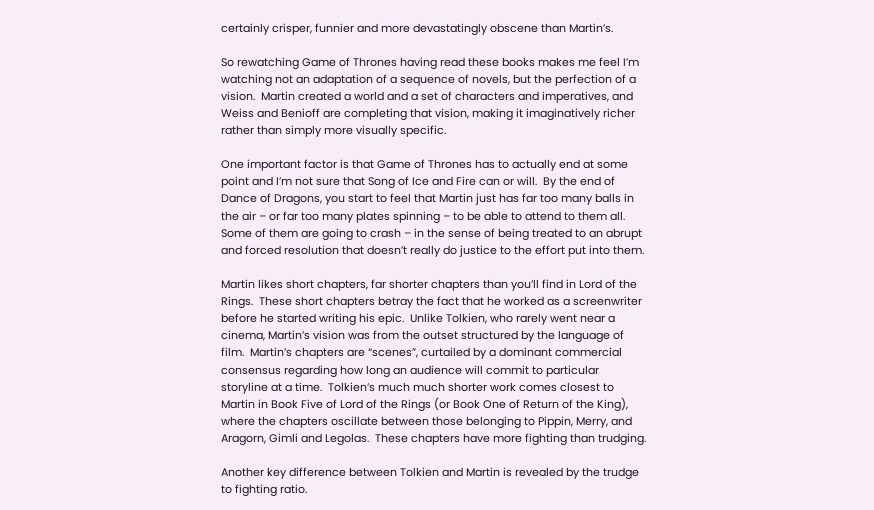certainly crisper, funnier and more devastatingly obscene than Martin’s.

So rewatching Game of Thrones having read these books makes me feel I’m watching not an adaptation of a sequence of novels, but the perfection of a vision.  Martin created a world and a set of characters and imperatives, and Weiss and Benioff are completing that vision, making it imaginatively richer rather than simply more visually specific.

One important factor is that Game of Thrones has to actually end at some point and I’m not sure that Song of Ice and Fire can or will.  By the end of Dance of Dragons, you start to feel that Martin just has far too many balls in the air – or far too many plates spinning – to be able to attend to them all.  Some of them are going to crash – in the sense of being treated to an abrupt and forced resolution that doesn’t really do justice to the effort put into them.

Martin likes short chapters, far shorter chapters than you’ll find in Lord of the Rings.  These short chapters betray the fact that he worked as a screenwriter before he started writing his epic.  Unlike Tolkien, who rarely went near a cinema, Martin’s vision was from the outset structured by the language of film.  Martin’s chapters are “scenes”, curtailed by a dominant commercial consensus regarding how long an audience will commit to particular storyline at a time.  Tolkien’s much much shorter work comes closest to Martin in Book Five of Lord of the Rings (or Book One of Return of the King), where the chapters oscillate between those belonging to Pippin, Merry, and Aragorn, Gimli and Legolas.  These chapters have more fighting than trudging.

Another key difference between Tolkien and Martin is revealed by the trudge to fighting ratio.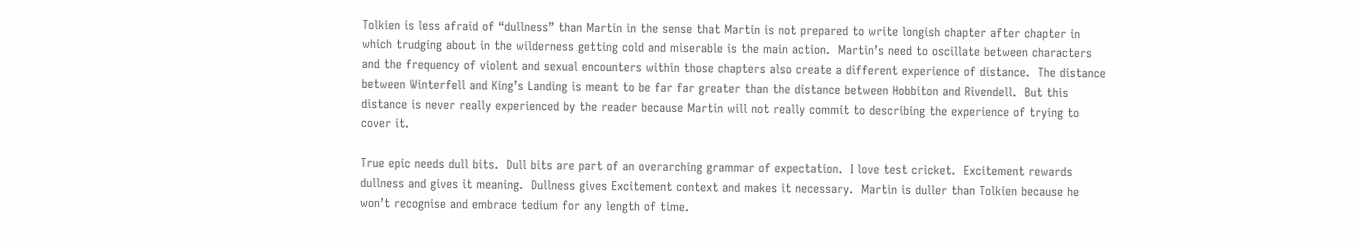Tolkien is less afraid of “dullness” than Martin in the sense that Martin is not prepared to write longish chapter after chapter in which trudging about in the wilderness getting cold and miserable is the main action.  Martin’s need to oscillate between characters and the frequency of violent and sexual encounters within those chapters also create a different experience of distance.  The distance between Winterfell and King’s Landing is meant to be far far greater than the distance between Hobbiton and Rivendell.  But this distance is never really experienced by the reader because Martin will not really commit to describing the experience of trying to cover it.

True epic needs dull bits.  Dull bits are part of an overarching grammar of expectation.  I love test cricket.  Excitement rewards dullness and gives it meaning.  Dullness gives Excitement context and makes it necessary.  Martin is duller than Tolkien because he won’t recognise and embrace tedium for any length of time.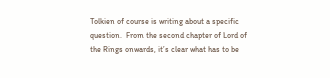Tolkien of course is writing about a specific question.  From the second chapter of Lord of the Rings onwards, it’s clear what has to be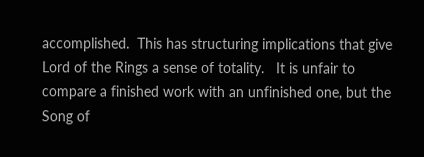accomplished.  This has structuring implications that give Lord of the Rings a sense of totality.   It is unfair to compare a finished work with an unfinished one, but the Song of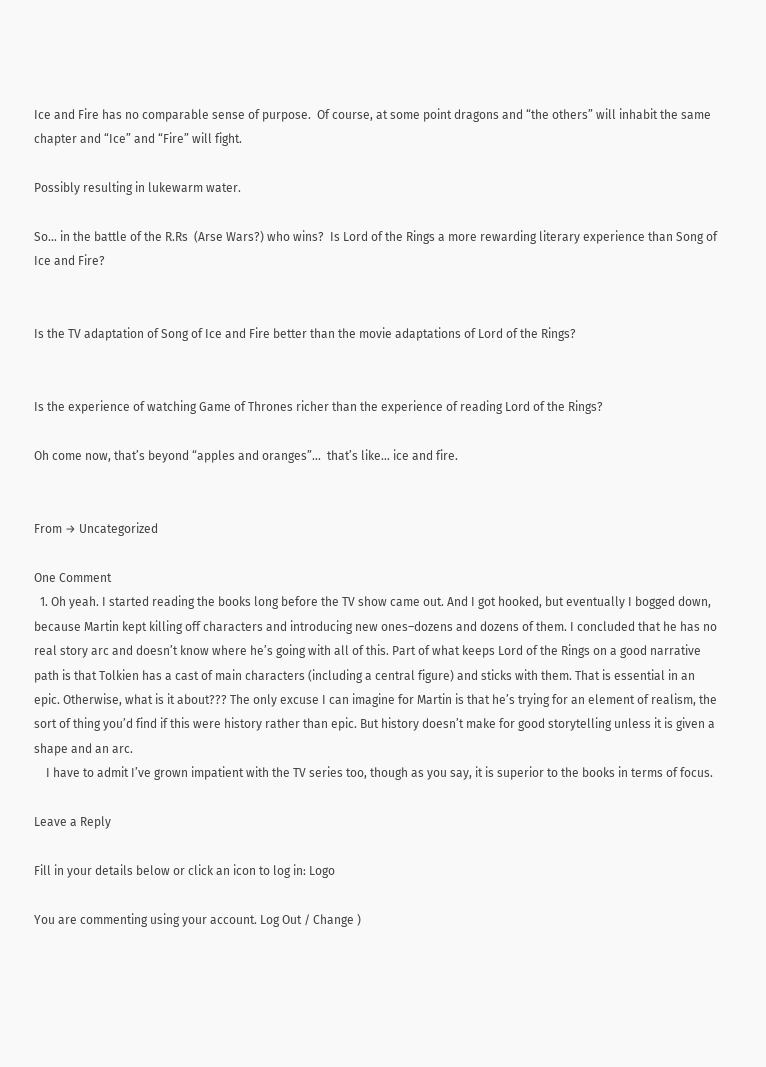Ice and Fire has no comparable sense of purpose.  Of course, at some point dragons and “the others” will inhabit the same chapter and “Ice” and “Fire” will fight.

Possibly resulting in lukewarm water.

So… in the battle of the R.Rs  (Arse Wars?) who wins?  Is Lord of the Rings a more rewarding literary experience than Song of Ice and Fire?


Is the TV adaptation of Song of Ice and Fire better than the movie adaptations of Lord of the Rings?


Is the experience of watching Game of Thrones richer than the experience of reading Lord of the Rings?

Oh come now, that’s beyond “apples and oranges”…  that’s like… ice and fire.


From → Uncategorized

One Comment
  1. Oh yeah. I started reading the books long before the TV show came out. And I got hooked, but eventually I bogged down, because Martin kept killing off characters and introducing new ones–dozens and dozens of them. I concluded that he has no real story arc and doesn’t know where he’s going with all of this. Part of what keeps Lord of the Rings on a good narrative path is that Tolkien has a cast of main characters (including a central figure) and sticks with them. That is essential in an epic. Otherwise, what is it about??? The only excuse I can imagine for Martin is that he’s trying for an element of realism, the sort of thing you’d find if this were history rather than epic. But history doesn’t make for good storytelling unless it is given a shape and an arc.
    I have to admit I’ve grown impatient with the TV series too, though as you say, it is superior to the books in terms of focus.

Leave a Reply

Fill in your details below or click an icon to log in: Logo

You are commenting using your account. Log Out / Change )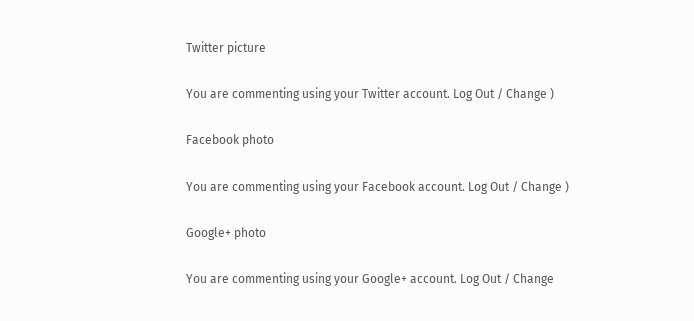Twitter picture

You are commenting using your Twitter account. Log Out / Change )

Facebook photo

You are commenting using your Facebook account. Log Out / Change )

Google+ photo

You are commenting using your Google+ account. Log Out / Change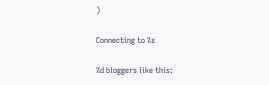)

Connecting to %s

%d bloggers like this: